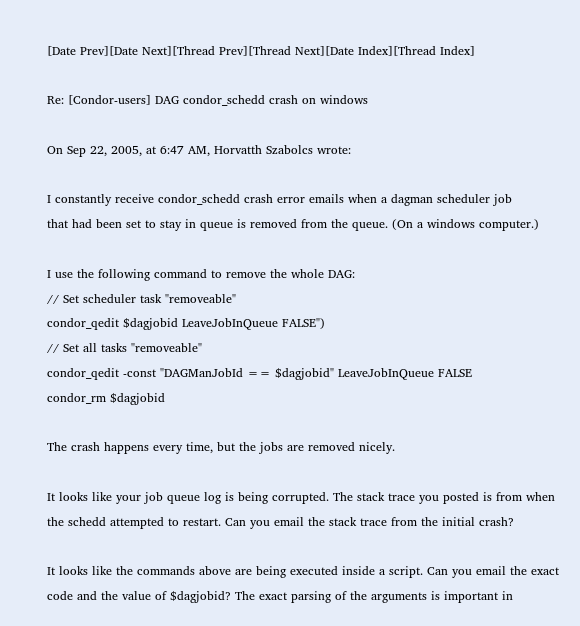[Date Prev][Date Next][Thread Prev][Thread Next][Date Index][Thread Index]

Re: [Condor-users] DAG condor_schedd crash on windows

On Sep 22, 2005, at 6:47 AM, Horvatth Szabolcs wrote:

I constantly receive condor_schedd crash error emails when a dagman scheduler job
that had been set to stay in queue is removed from the queue. (On a windows computer.)

I use the following command to remove the whole DAG:
// Set scheduler task "removeable"
condor_qedit $dagjobid LeaveJobInQueue FALSE")
// Set all tasks "removeable"
condor_qedit -const "DAGManJobId == $dagjobid" LeaveJobInQueue FALSE
condor_rm $dagjobid

The crash happens every time, but the jobs are removed nicely.

It looks like your job queue log is being corrupted. The stack trace you posted is from when the schedd attempted to restart. Can you email the stack trace from the initial crash?

It looks like the commands above are being executed inside a script. Can you email the exact code and the value of $dagjobid? The exact parsing of the arguments is important in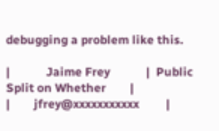debugging a problem like this.

|            Jaime Frey            |  Public Split on Whether        |
|        jfrey@xxxxxxxxxxx         |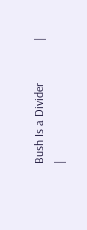Bush Is a Divider              |
|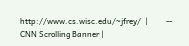http://www.cs.wisc.edu/~jfrey/  |         -- CNN Scrolling Banner |